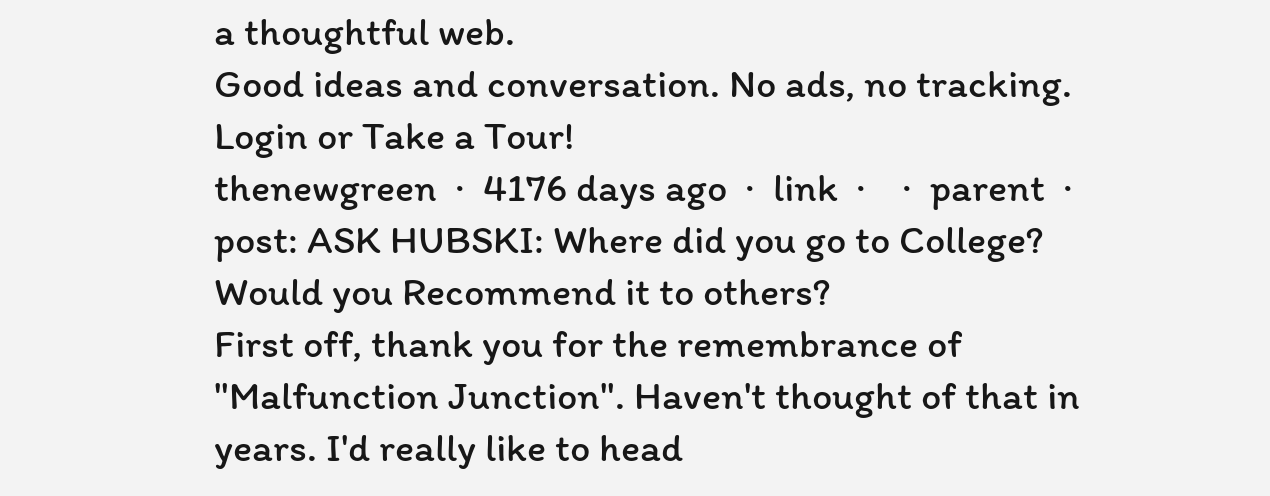a thoughtful web.
Good ideas and conversation. No ads, no tracking.   Login or Take a Tour!
thenewgreen  ·  4176 days ago  ·  link  ·    ·  parent  ·  post: ASK HUBSKI: Where did you go to College? Would you Recommend it to others?
First off, thank you for the remembrance of "Malfunction Junction". Haven't thought of that in years. I'd really like to head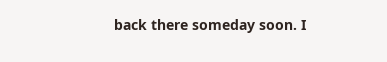back there someday soon. I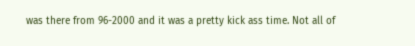was there from 96-2000 and it was a pretty kick ass time. Not all of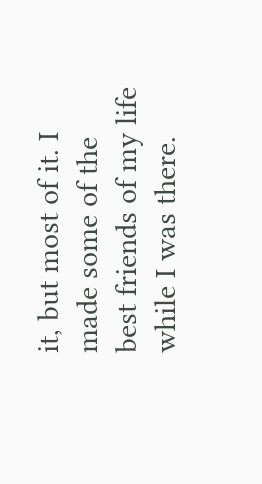it, but most of it. I made some of the best friends of my life while I was there.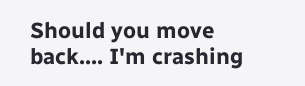Should you move back.... I'm crashing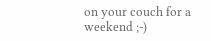on your couch for a weekend ;-)